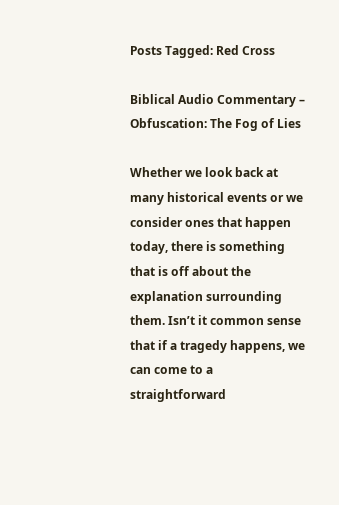Posts Tagged: Red Cross

Biblical Audio Commentary – Obfuscation: The Fog of Lies

Whether we look back at many historical events or we consider ones that happen today, there is something that is off about the explanation surrounding them. Isn’t it common sense that if a tragedy happens, we can come to a straightforward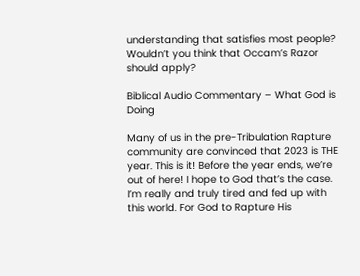understanding that satisfies most people? Wouldn’t you think that Occam’s Razor should apply?

Biblical Audio Commentary – What God is Doing

Many of us in the pre-Tribulation Rapture community are convinced that 2023 is THE year. This is it! Before the year ends, we’re out of here! I hope to God that’s the case. I’m really and truly tired and fed up with this world. For God to Rapture His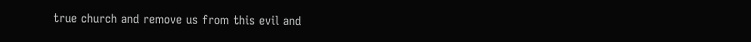true church and remove us from this evil and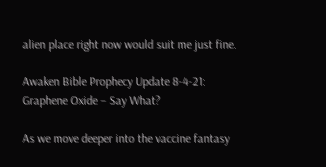alien place right now would suit me just fine.

Awaken Bible Prophecy Update 8-4-21: Graphene Oxide – Say What?

As we move deeper into the vaccine fantasy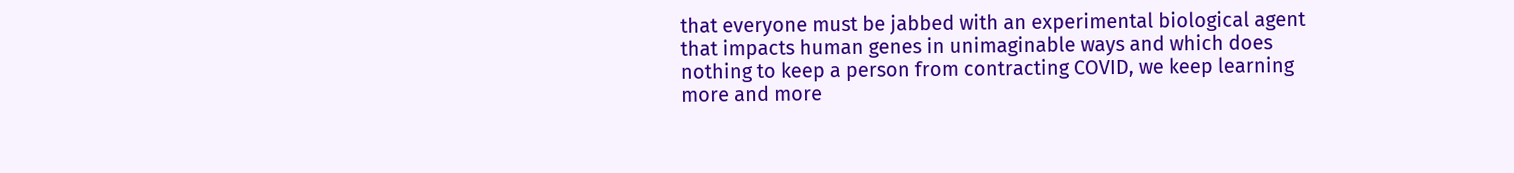that everyone must be jabbed with an experimental biological agent that impacts human genes in unimaginable ways and which does nothing to keep a person from contracting COVID, we keep learning more and more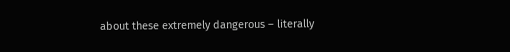about these extremely dangerous – literally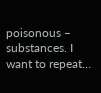poisonous – substances. I want to repeat…